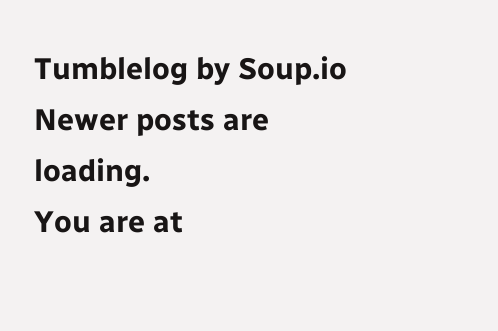Tumblelog by Soup.io
Newer posts are loading.
You are at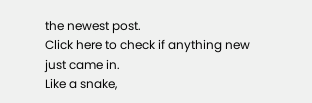the newest post.
Click here to check if anything new just came in.
Like a snake,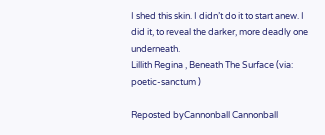I shed this skin. I didn’t do it to start anew. I did it, to reveal the darker, more deadly one underneath.
Lillith Regina , Beneath The Surface (via: poetic-sanctum )

Reposted byCannonball Cannonball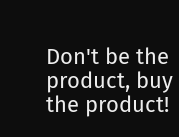Don't be the product, buy the product!